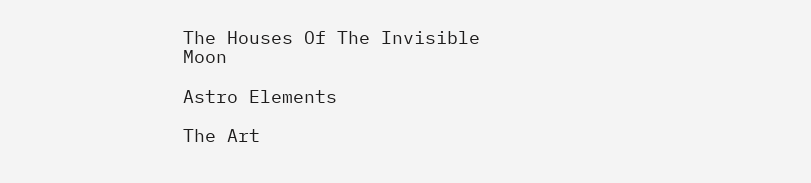The Houses Of The Invisible Moon

Astro Elements

The Art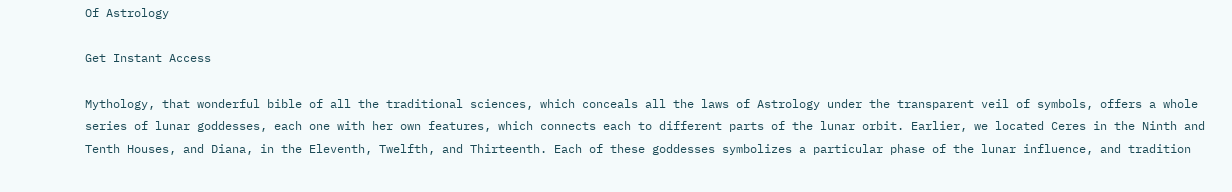Of Astrology

Get Instant Access

Mythology, that wonderful bible of all the traditional sciences, which conceals all the laws of Astrology under the transparent veil of symbols, offers a whole series of lunar goddesses, each one with her own features, which connects each to different parts of the lunar orbit. Earlier, we located Ceres in the Ninth and Tenth Houses, and Diana, in the Eleventh, Twelfth, and Thirteenth. Each of these goddesses symbolizes a particular phase of the lunar influence, and tradition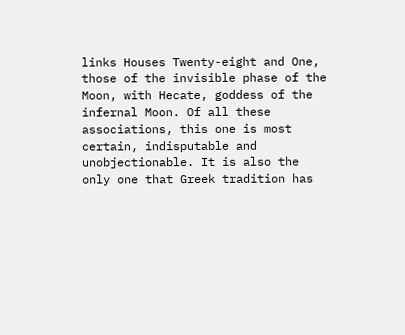links Houses Twenty-eight and One, those of the invisible phase of the Moon, with Hecate, goddess of the infernal Moon. Of all these associations, this one is most certain, indisputable and unobjectionable. It is also the only one that Greek tradition has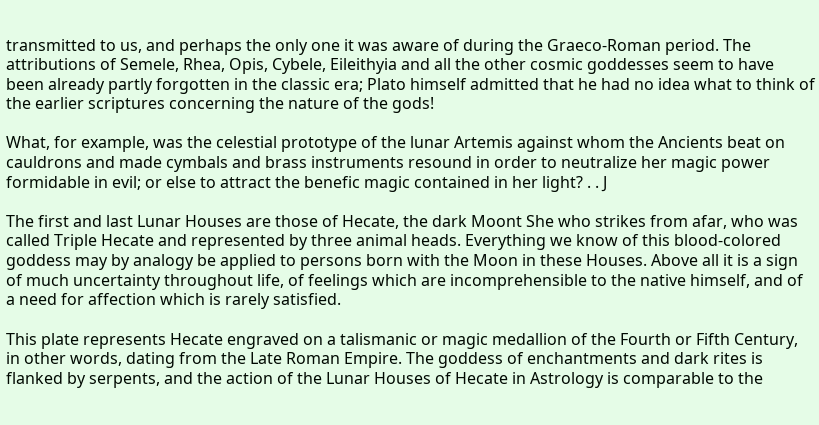transmitted to us, and perhaps the only one it was aware of during the Graeco-Roman period. The attributions of Semele, Rhea, Opis, Cybele, Eileithyia and all the other cosmic goddesses seem to have been already partly forgotten in the classic era; Plato himself admitted that he had no idea what to think of the earlier scriptures concerning the nature of the gods!

What, for example, was the celestial prototype of the lunar Artemis against whom the Ancients beat on cauldrons and made cymbals and brass instruments resound in order to neutralize her magic power formidable in evil; or else to attract the benefic magic contained in her light? . . J

The first and last Lunar Houses are those of Hecate, the dark Moont She who strikes from afar, who was called Triple Hecate and represented by three animal heads. Everything we know of this blood-colored goddess may by analogy be applied to persons born with the Moon in these Houses. Above all it is a sign of much uncertainty throughout life, of feelings which are incomprehensible to the native himself, and of a need for affection which is rarely satisfied.

This plate represents Hecate engraved on a talismanic or magic medallion of the Fourth or Fifth Century, in other words, dating from the Late Roman Empire. The goddess of enchantments and dark rites is flanked by serpents, and the action of the Lunar Houses of Hecate in Astrology is comparable to the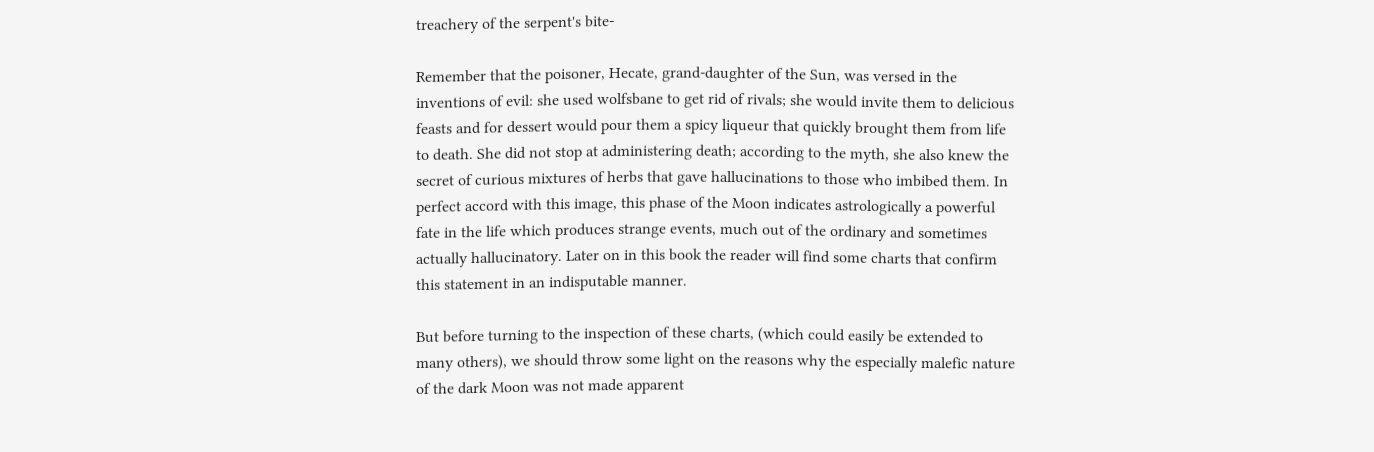treachery of the serpent's bite-

Remember that the poisoner, Hecate, grand-daughter of the Sun, was versed in the inventions of evil: she used wolfsbane to get rid of rivals; she would invite them to delicious feasts and for dessert would pour them a spicy liqueur that quickly brought them from life to death. She did not stop at administering death; according to the myth, she also knew the secret of curious mixtures of herbs that gave hallucinations to those who imbibed them. In perfect accord with this image, this phase of the Moon indicates astrologically a powerful fate in the life which produces strange events, much out of the ordinary and sometimes actually hallucinatory. Later on in this book the reader will find some charts that confirm this statement in an indisputable manner.

But before turning to the inspection of these charts, (which could easily be extended to many others), we should throw some light on the reasons why the especially malefic nature of the dark Moon was not made apparent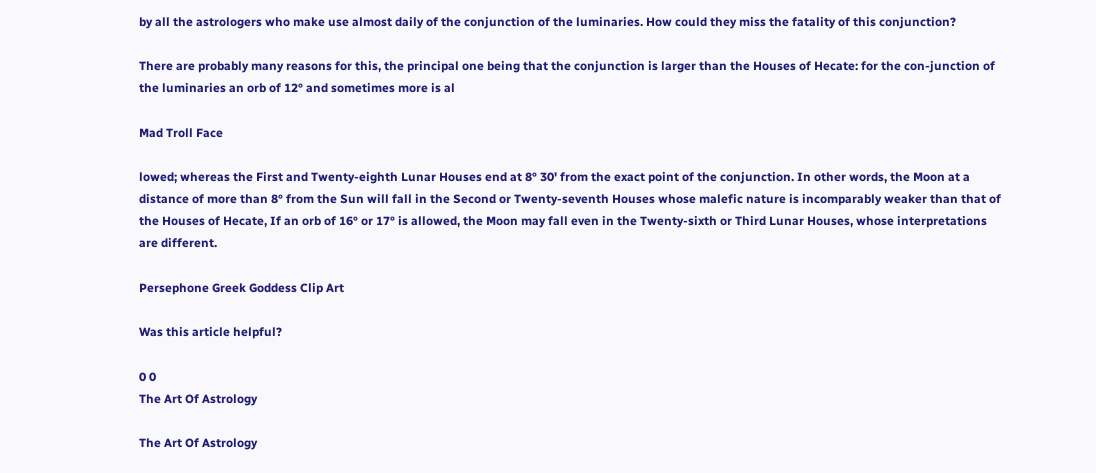by all the astrologers who make use almost daily of the conjunction of the luminaries. How could they miss the fatality of this conjunction?

There are probably many reasons for this, the principal one being that the conjunction is larger than the Houses of Hecate: for the con-junction of the luminaries an orb of 12° and sometimes more is al

Mad Troll Face

lowed; whereas the First and Twenty-eighth Lunar Houses end at 8° 30' from the exact point of the conjunction. In other words, the Moon at a distance of more than 8° from the Sun will fall in the Second or Twenty-seventh Houses whose malefic nature is incomparably weaker than that of the Houses of Hecate, If an orb of 16° or 17° is allowed, the Moon may fall even in the Twenty-sixth or Third Lunar Houses, whose interpretations are different.

Persephone Greek Goddess Clip Art

Was this article helpful?

0 0
The Art Of Astrology

The Art Of Astrology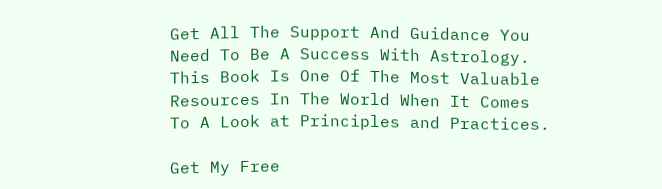Get All The Support And Guidance You Need To Be A Success With Astrology. This Book Is One Of The Most Valuable Resources In The World When It Comes To A Look at Principles and Practices.

Get My Free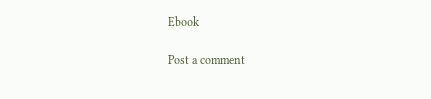Ebook

Post a comment